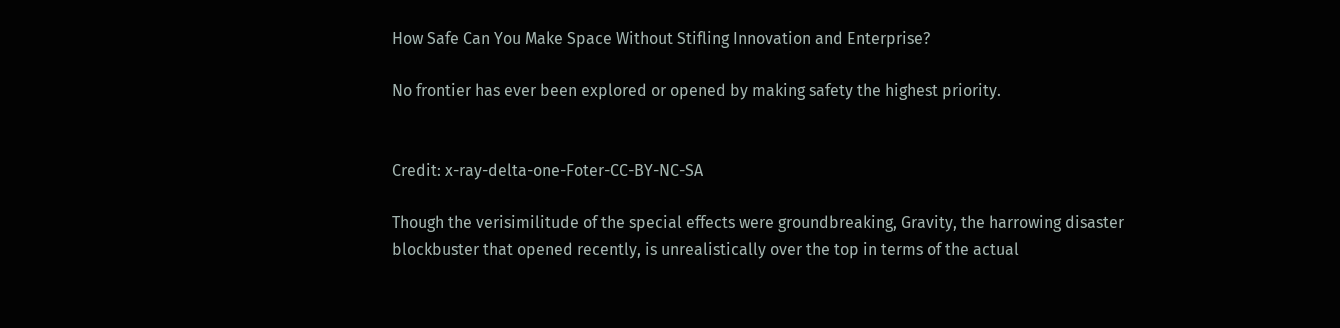How Safe Can You Make Space Without Stifling Innovation and Enterprise?

No frontier has ever been explored or opened by making safety the highest priority.


Credit: x-ray-delta-one-Foter-CC-BY-NC-SA

Though the verisimilitude of the special effects were groundbreaking, Gravity, the harrowing disaster blockbuster that opened recently, is unrealistically over the top in terms of the actual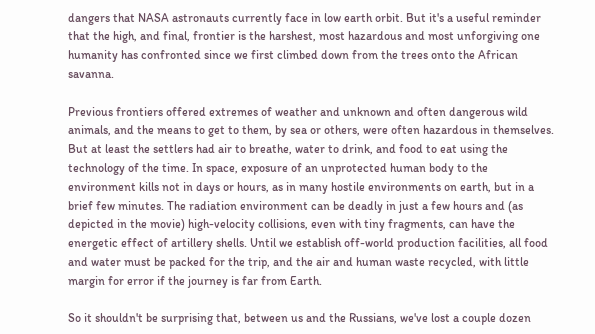dangers that NASA astronauts currently face in low earth orbit. But it's a useful reminder that the high, and final, frontier is the harshest, most hazardous and most unforgiving one humanity has confronted since we first climbed down from the trees onto the African savanna.

Previous frontiers offered extremes of weather and unknown and often dangerous wild animals, and the means to get to them, by sea or others, were often hazardous in themselves. But at least the settlers had air to breathe, water to drink, and food to eat using the technology of the time. In space, exposure of an unprotected human body to the environment kills not in days or hours, as in many hostile environments on earth, but in a brief few minutes. The radiation environment can be deadly in just a few hours and (as depicted in the movie) high-velocity collisions, even with tiny fragments, can have the energetic effect of artillery shells. Until we establish off-world production facilities, all food and water must be packed for the trip, and the air and human waste recycled, with little margin for error if the journey is far from Earth.

So it shouldn't be surprising that, between us and the Russians, we've lost a couple dozen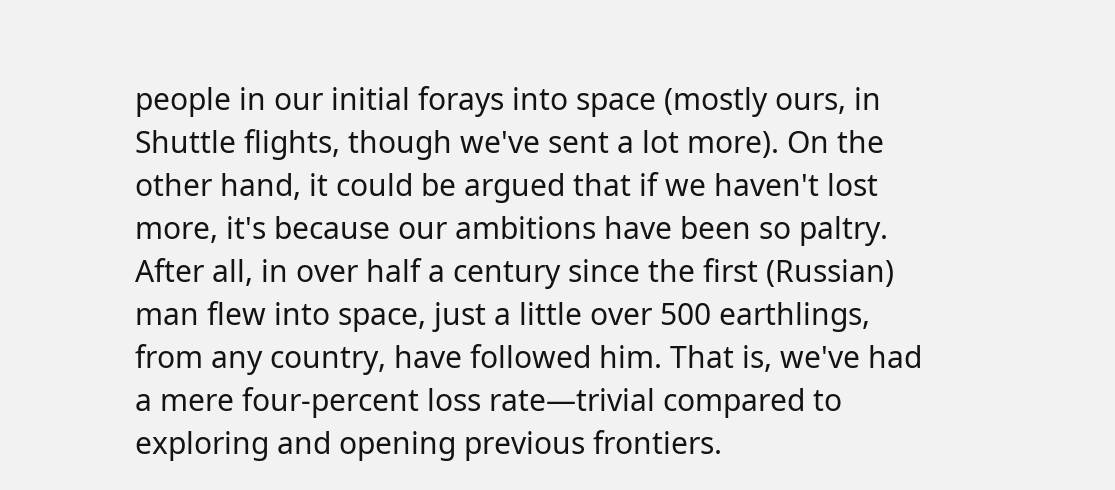people in our initial forays into space (mostly ours, in Shuttle flights, though we've sent a lot more). On the other hand, it could be argued that if we haven't lost more, it's because our ambitions have been so paltry. After all, in over half a century since the first (Russian) man flew into space, just a little over 500 earthlings, from any country, have followed him. That is, we've had a mere four-percent loss rate—trivial compared to exploring and opening previous frontiers.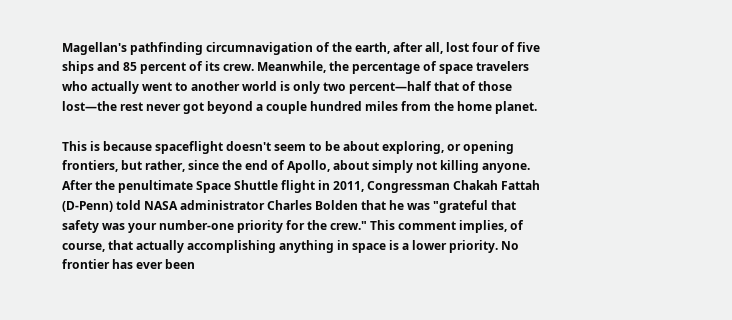Magellan's pathfinding circumnavigation of the earth, after all, lost four of five ships and 85 percent of its crew. Meanwhile, the percentage of space travelers who actually went to another world is only two percent—half that of those lost—the rest never got beyond a couple hundred miles from the home planet.

This is because spaceflight doesn't seem to be about exploring, or opening frontiers, but rather, since the end of Apollo, about simply not killing anyone. After the penultimate Space Shuttle flight in 2011, Congressman Chakah Fattah (D-Penn) told NASA administrator Charles Bolden that he was "grateful that safety was your number-one priority for the crew." This comment implies, of course, that actually accomplishing anything in space is a lower priority. No frontier has ever been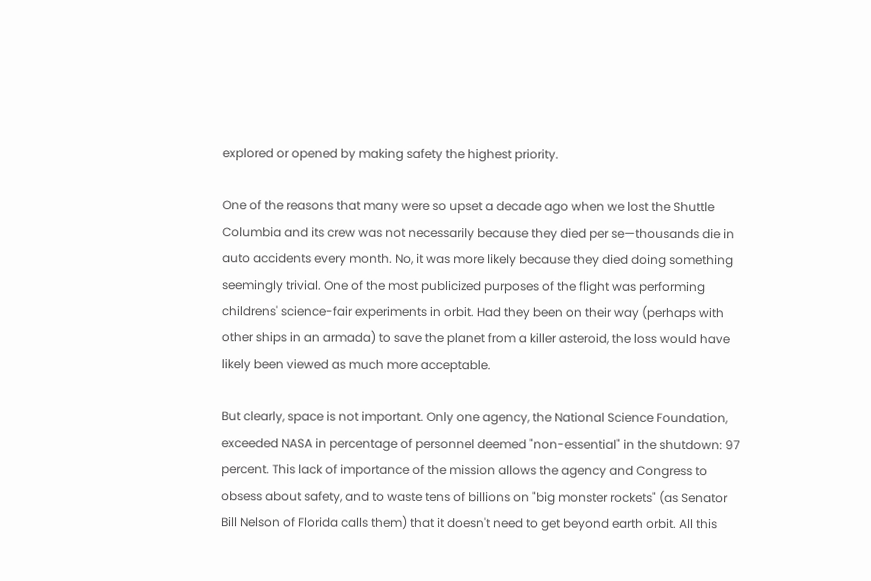explored or opened by making safety the highest priority.

One of the reasons that many were so upset a decade ago when we lost the Shuttle Columbia and its crew was not necessarily because they died per se—thousands die in auto accidents every month. No, it was more likely because they died doing something seemingly trivial. One of the most publicized purposes of the flight was performing childrens' science-fair experiments in orbit. Had they been on their way (perhaps with other ships in an armada) to save the planet from a killer asteroid, the loss would have likely been viewed as much more acceptable.

But clearly, space is not important. Only one agency, the National Science Foundation, exceeded NASA in percentage of personnel deemed "non-essential" in the shutdown: 97 percent. This lack of importance of the mission allows the agency and Congress to obsess about safety, and to waste tens of billions on "big monster rockets" (as Senator Bill Nelson of Florida calls them) that it doesn't need to get beyond earth orbit. All this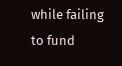while failing to fund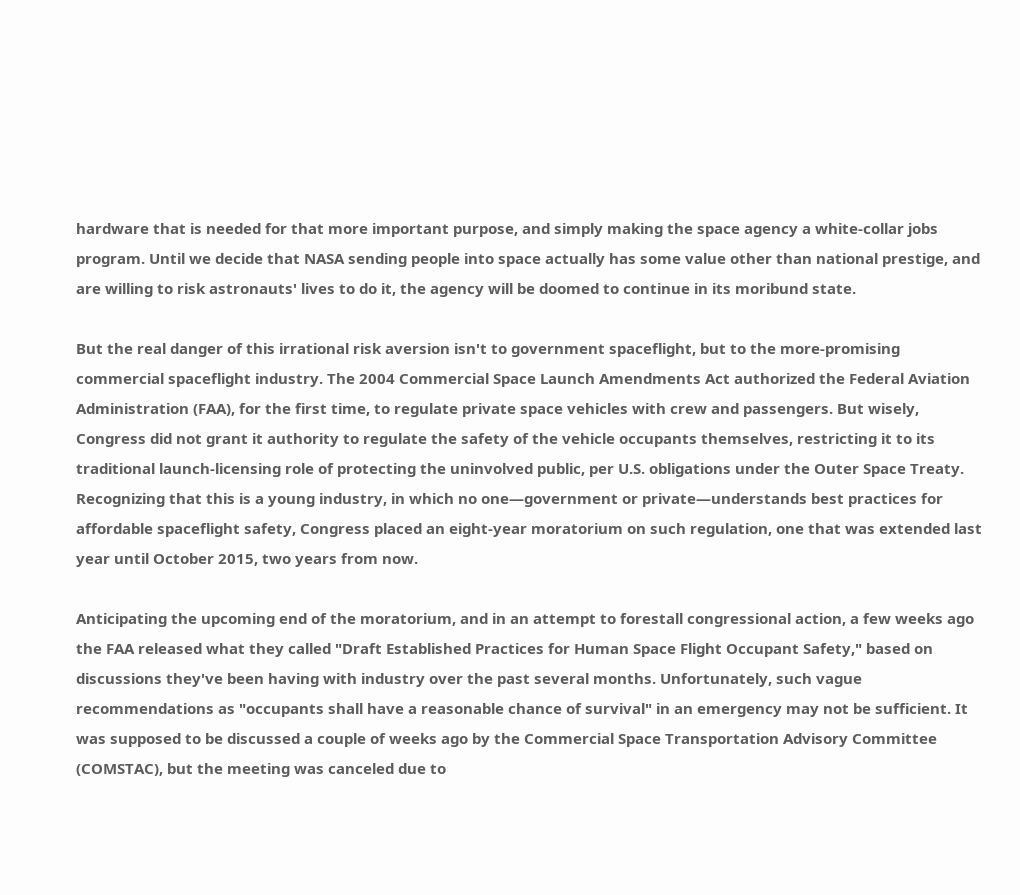hardware that is needed for that more important purpose, and simply making the space agency a white-collar jobs program. Until we decide that NASA sending people into space actually has some value other than national prestige, and are willing to risk astronauts' lives to do it, the agency will be doomed to continue in its moribund state.

But the real danger of this irrational risk aversion isn't to government spaceflight, but to the more-promising commercial spaceflight industry. The 2004 Commercial Space Launch Amendments Act authorized the Federal Aviation Administration (FAA), for the first time, to regulate private space vehicles with crew and passengers. But wisely, Congress did not grant it authority to regulate the safety of the vehicle occupants themselves, restricting it to its traditional launch-licensing role of protecting the uninvolved public, per U.S. obligations under the Outer Space Treaty. Recognizing that this is a young industry, in which no one—government or private—understands best practices for affordable spaceflight safety, Congress placed an eight-year moratorium on such regulation, one that was extended last year until October 2015, two years from now.

Anticipating the upcoming end of the moratorium, and in an attempt to forestall congressional action, a few weeks ago the FAA released what they called "Draft Established Practices for Human Space Flight Occupant Safety," based on discussions they've been having with industry over the past several months. Unfortunately, such vague recommendations as "occupants shall have a reasonable chance of survival" in an emergency may not be sufficient. It was supposed to be discussed a couple of weeks ago by the Commercial Space Transportation Advisory Committee (COMSTAC), but the meeting was canceled due to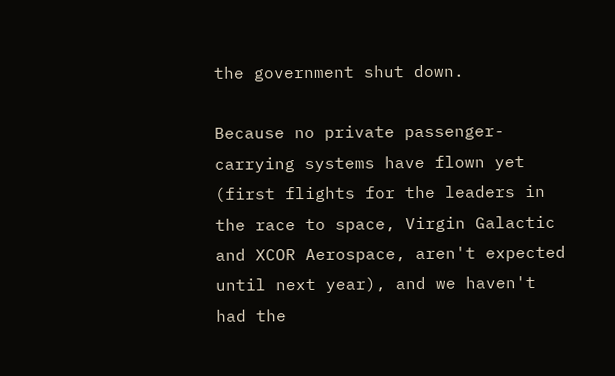the government shut down.

Because no private passenger-carrying systems have flown yet (first flights for the leaders in the race to space, Virgin Galactic and XCOR Aerospace, aren't expected until next year), and we haven't had the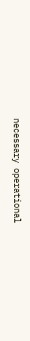necessary operational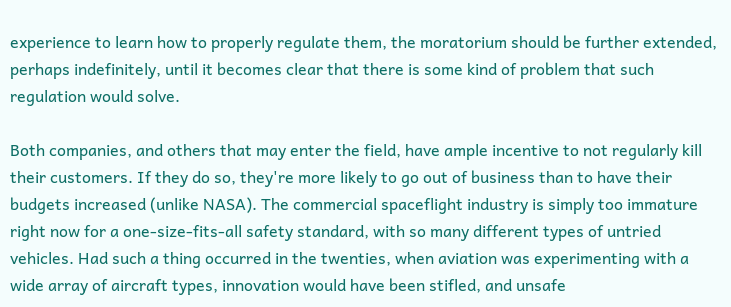experience to learn how to properly regulate them, the moratorium should be further extended, perhaps indefinitely, until it becomes clear that there is some kind of problem that such regulation would solve.

Both companies, and others that may enter the field, have ample incentive to not regularly kill their customers. If they do so, they're more likely to go out of business than to have their budgets increased (unlike NASA). The commercial spaceflight industry is simply too immature right now for a one-size-fits-all safety standard, with so many different types of untried vehicles. Had such a thing occurred in the twenties, when aviation was experimenting with a wide array of aircraft types, innovation would have been stifled, and unsafe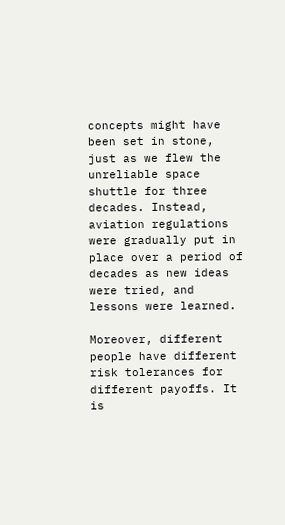concepts might have been set in stone, just as we flew the unreliable space shuttle for three decades. Instead, aviation regulations were gradually put in place over a period of decades as new ideas were tried, and lessons were learned.

Moreover, different people have different risk tolerances for different payoffs. It is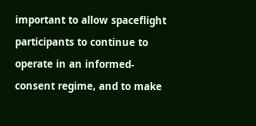important to allow spaceflight participants to continue to operate in an informed-consent regime, and to make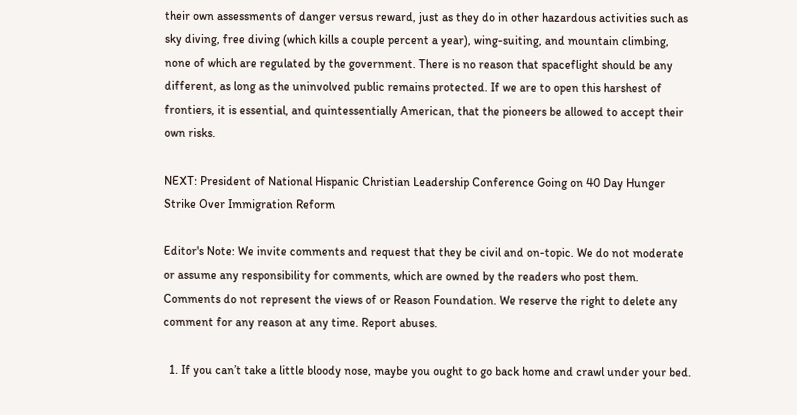their own assessments of danger versus reward, just as they do in other hazardous activities such as sky diving, free diving (which kills a couple percent a year), wing-suiting, and mountain climbing, none of which are regulated by the government. There is no reason that spaceflight should be any different, as long as the uninvolved public remains protected. If we are to open this harshest of frontiers, it is essential, and quintessentially American, that the pioneers be allowed to accept their own risks.

NEXT: President of National Hispanic Christian Leadership Conference Going on 40 Day Hunger Strike Over Immigration Reform

Editor's Note: We invite comments and request that they be civil and on-topic. We do not moderate or assume any responsibility for comments, which are owned by the readers who post them. Comments do not represent the views of or Reason Foundation. We reserve the right to delete any comment for any reason at any time. Report abuses.

  1. If you can’t take a little bloody nose, maybe you ought to go back home and crawl under your bed.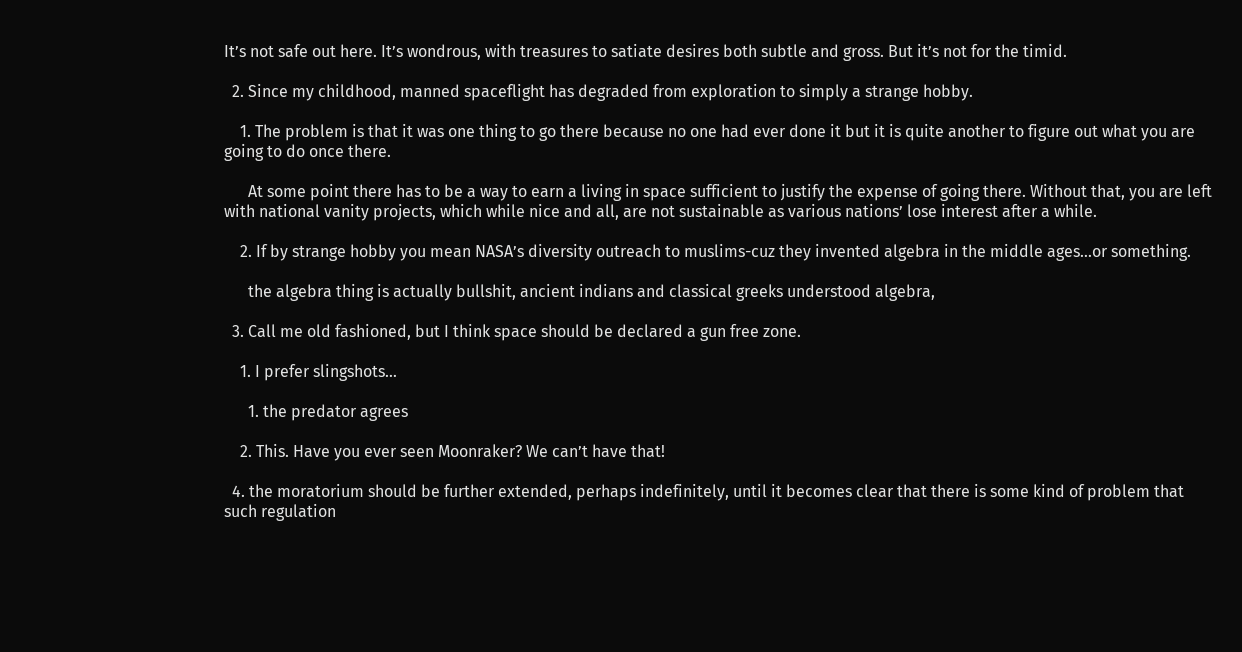It’s not safe out here. It’s wondrous, with treasures to satiate desires both subtle and gross. But it’s not for the timid.

  2. Since my childhood, manned spaceflight has degraded from exploration to simply a strange hobby.

    1. The problem is that it was one thing to go there because no one had ever done it but it is quite another to figure out what you are going to do once there.

      At some point there has to be a way to earn a living in space sufficient to justify the expense of going there. Without that, you are left with national vanity projects, which while nice and all, are not sustainable as various nations’ lose interest after a while.

    2. If by strange hobby you mean NASA’s diversity outreach to muslims-cuz they invented algebra in the middle ages…or something.

      the algebra thing is actually bullshit, ancient indians and classical greeks understood algebra,

  3. Call me old fashioned, but I think space should be declared a gun free zone.

    1. I prefer slingshots…

      1. the predator agrees

    2. This. Have you ever seen Moonraker? We can’t have that!

  4. the moratorium should be further extended, perhaps indefinitely, until it becomes clear that there is some kind of problem that such regulation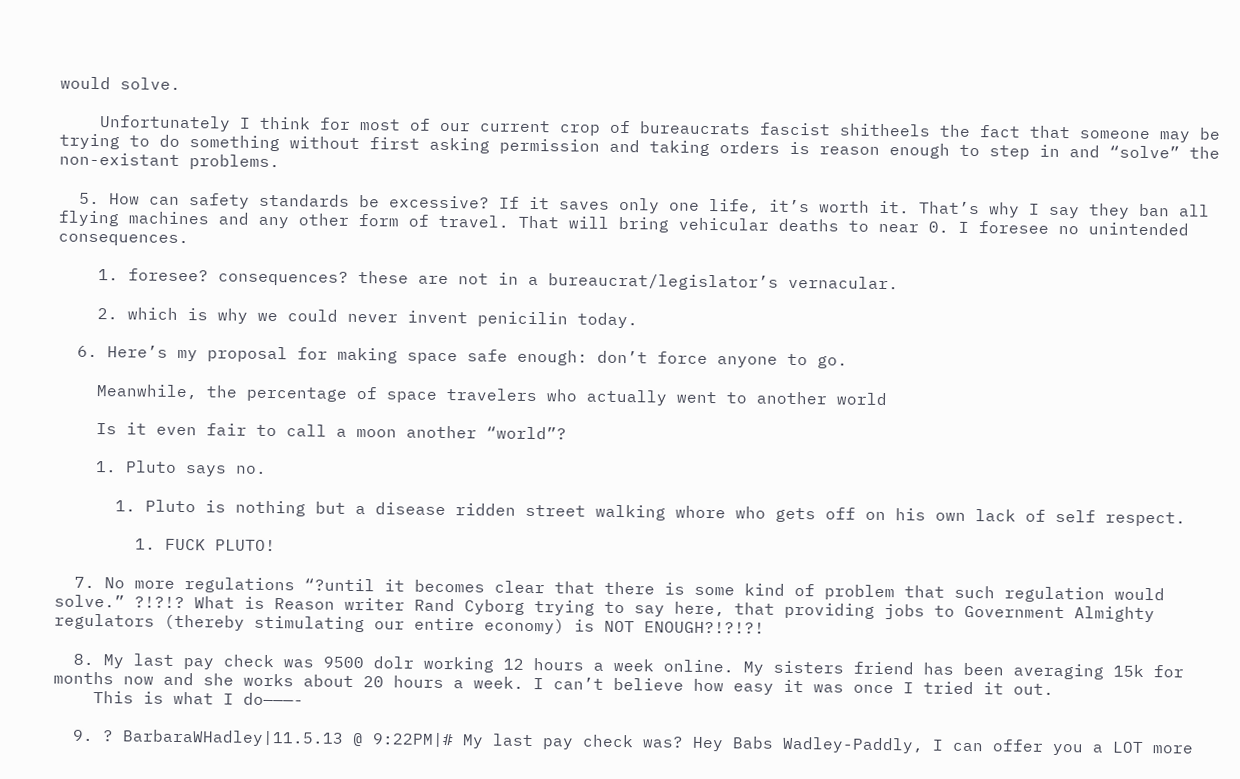would solve.

    Unfortunately I think for most of our current crop of bureaucrats fascist shitheels the fact that someone may be trying to do something without first asking permission and taking orders is reason enough to step in and “solve” the non-existant problems.

  5. How can safety standards be excessive? If it saves only one life, it’s worth it. That’s why I say they ban all flying machines and any other form of travel. That will bring vehicular deaths to near 0. I foresee no unintended consequences.

    1. foresee? consequences? these are not in a bureaucrat/legislator’s vernacular.

    2. which is why we could never invent penicilin today.

  6. Here’s my proposal for making space safe enough: don’t force anyone to go.

    Meanwhile, the percentage of space travelers who actually went to another world

    Is it even fair to call a moon another “world”?

    1. Pluto says no.

      1. Pluto is nothing but a disease ridden street walking whore who gets off on his own lack of self respect.

        1. FUCK PLUTO!

  7. No more regulations “?until it becomes clear that there is some kind of problem that such regulation would solve.” ?!?!? What is Reason writer Rand Cyborg trying to say here, that providing jobs to Government Almighty regulators (thereby stimulating our entire economy) is NOT ENOUGH?!?!?!

  8. My last pay check was 9500 dolr working 12 hours a week online. My sisters friend has been averaging 15k for months now and she works about 20 hours a week. I can’t believe how easy it was once I tried it out.
    This is what I do———-

  9. ? BarbaraWHadley|11.5.13 @ 9:22PM|# My last pay check was? Hey Babs Wadley-Paddly, I can offer you a LOT more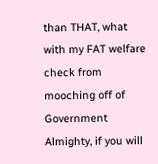than THAT, what with my FAT welfare check from mooching off of Government Almighty, if you will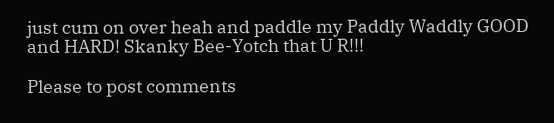just cum on over heah and paddle my Paddly Waddly GOOD and HARD! Skanky Bee-Yotch that U R!!!

Please to post comments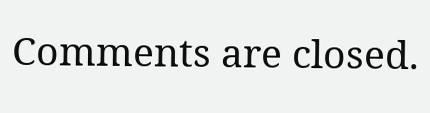Comments are closed.